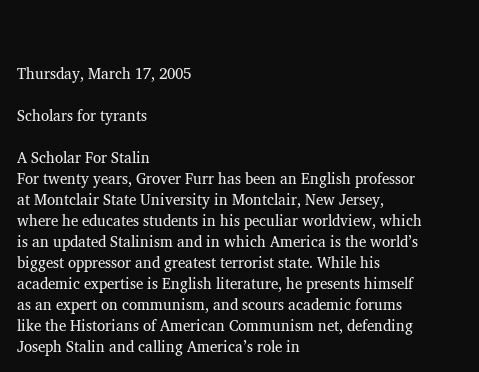Thursday, March 17, 2005

Scholars for tyrants

A Scholar For Stalin
For twenty years, Grover Furr has been an English professor at Montclair State University in Montclair, New Jersey, where he educates students in his peculiar worldview, which is an updated Stalinism and in which America is the world’s biggest oppressor and greatest terrorist state. While his academic expertise is English literature, he presents himself as an expert on communism, and scours academic forums like the Historians of American Communism net, defending Joseph Stalin and calling America’s role in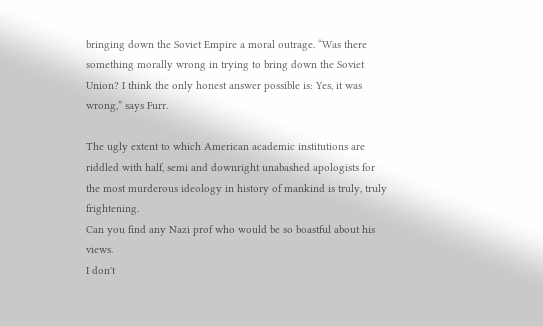bringing down the Soviet Empire a moral outrage. “Was there something morally wrong in trying to bring down the Soviet Union? I think the only honest answer possible is: Yes, it was wrong,” says Furr.

The ugly extent to which American academic institutions are riddled with half, semi and downright unabashed apologists for the most murderous ideology in history of mankind is truly, truly frightening.
Can you find any Nazi prof who would be so boastful about his views.
I don't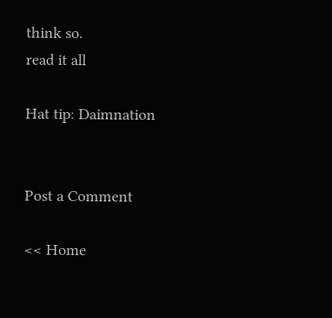think so.
read it all

Hat tip: Daimnation


Post a Comment

<< Home